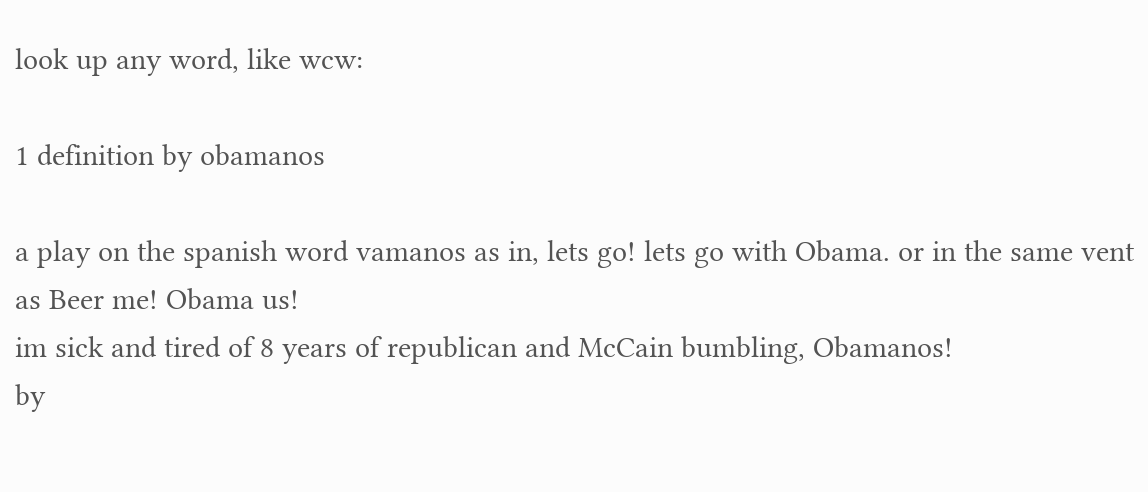look up any word, like wcw:

1 definition by obamanos

a play on the spanish word vamanos as in, lets go! lets go with Obama. or in the same vent as Beer me! Obama us!
im sick and tired of 8 years of republican and McCain bumbling, Obamanos!
by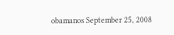obamanos September 25, 2008